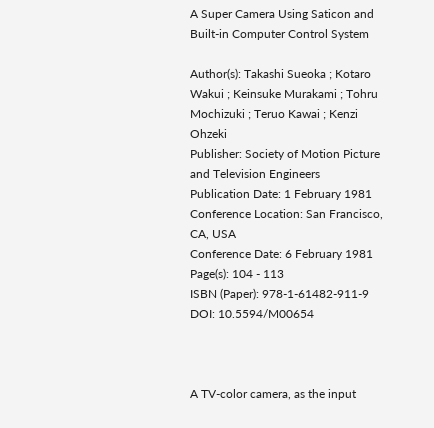A Super Camera Using Saticon and Built-in Computer Control System

Author(s): Takashi Sueoka ; Kotaro Wakui ; Keinsuke Murakami ; Tohru Mochizuki ; Teruo Kawai ; Kenzi Ohzeki
Publisher: Society of Motion Picture and Television Engineers
Publication Date: 1 February 1981
Conference Location: San Francisco, CA, USA
Conference Date: 6 February 1981
Page(s): 104 - 113
ISBN (Paper): 978-1-61482-911-9
DOI: 10.5594/M00654



A TV-color camera, as the input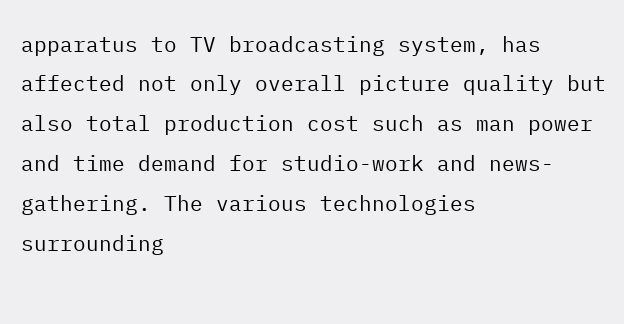apparatus to TV broadcasting system, has affected not only overall picture quality but also total production cost such as man power and time demand for studio-work and news-gathering. The various technologies surrounding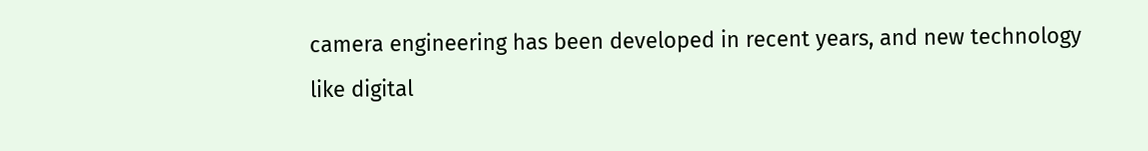camera engineering has been developed in recent years, and new technology like digital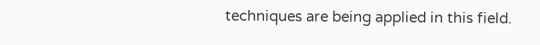techniques are being applied in this field.